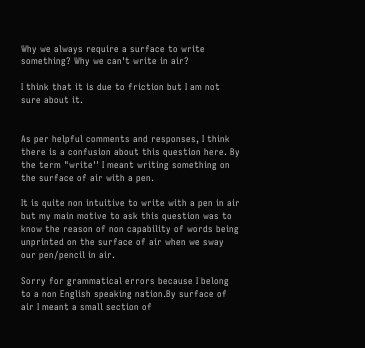Why we always require a surface to write something? Why we can't write in air?

I think that it is due to friction but I am not sure about it.


As per helpful comments and responses, I think there is a confusion about this question here. By the term "write'' I meant writing something on the surface of air with a pen.

It is quite non intuitive to write with a pen in air but my main motive to ask this question was to know the reason of non capability of words being unprinted on the surface of air when we sway our pen/pencil in air.

Sorry for grammatical errors because I belong to a non English speaking nation.By surface of air I meant a small section of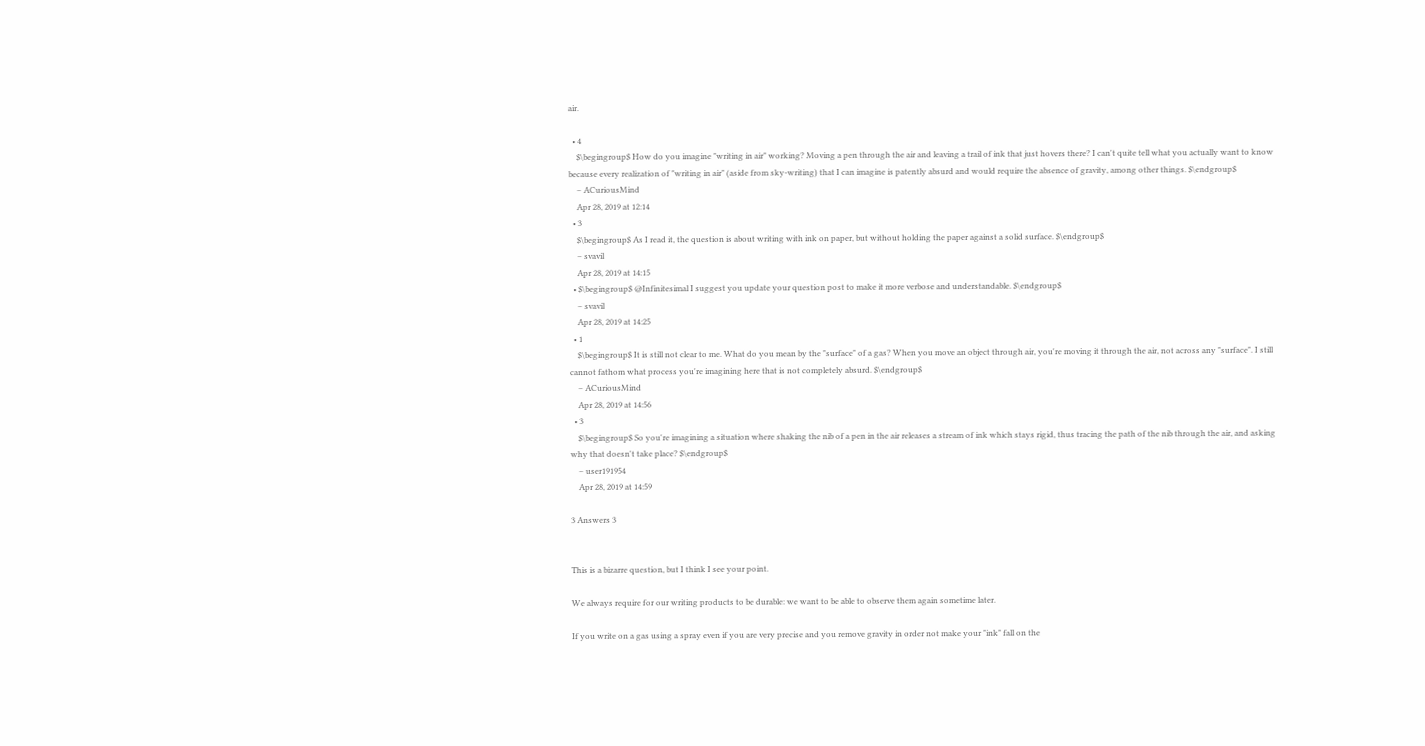air.

  • 4
    $\begingroup$ How do you imagine "writing in air" working? Moving a pen through the air and leaving a trail of ink that just hovers there? I can't quite tell what you actually want to know because every realization of "writing in air" (aside from sky-writing) that I can imagine is patently absurd and would require the absence of gravity, among other things. $\endgroup$
    – ACuriousMind
    Apr 28, 2019 at 12:14
  • 3
    $\begingroup$ As I read it, the question is about writing with ink on paper, but without holding the paper against a solid surface. $\endgroup$
    – svavil
    Apr 28, 2019 at 14:15
  • $\begingroup$ @Infinitesimal I suggest you update your question post to make it more verbose and understandable. $\endgroup$
    – svavil
    Apr 28, 2019 at 14:25
  • 1
    $\begingroup$ It is still not clear to me. What do you mean by the "surface" of a gas? When you move an object through air, you're moving it through the air, not across any "surface". I still cannot fathom what process you're imagining here that is not completely absurd. $\endgroup$
    – ACuriousMind
    Apr 28, 2019 at 14:56
  • 3
    $\begingroup$ So you're imagining a situation where shaking the nib of a pen in the air releases a stream of ink which stays rigid, thus tracing the path of the nib through the air, and asking why that doesn't take place? $\endgroup$
    – user191954
    Apr 28, 2019 at 14:59

3 Answers 3


This is a bizarre question, but I think I see your point.

We always require for our writing products to be durable: we want to be able to observe them again sometime later.

If you write on a gas using a spray even if you are very precise and you remove gravity in order not make your "ink" fall on the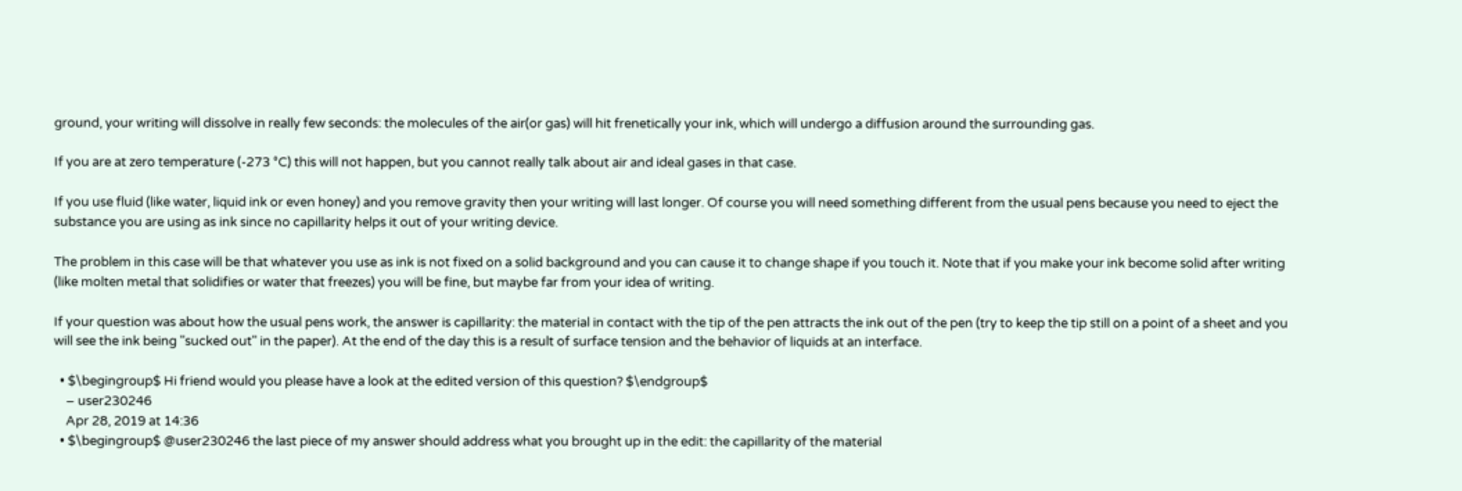ground, your writing will dissolve in really few seconds: the molecules of the air(or gas) will hit frenetically your ink, which will undergo a diffusion around the surrounding gas.

If you are at zero temperature (-273 °C) this will not happen, but you cannot really talk about air and ideal gases in that case.

If you use fluid (like water, liquid ink or even honey) and you remove gravity then your writing will last longer. Of course you will need something different from the usual pens because you need to eject the substance you are using as ink since no capillarity helps it out of your writing device.

The problem in this case will be that whatever you use as ink is not fixed on a solid background and you can cause it to change shape if you touch it. Note that if you make your ink become solid after writing (like molten metal that solidifies or water that freezes) you will be fine, but maybe far from your idea of writing.

If your question was about how the usual pens work, the answer is capillarity: the material in contact with the tip of the pen attracts the ink out of the pen (try to keep the tip still on a point of a sheet and you will see the ink being "sucked out" in the paper). At the end of the day this is a result of surface tension and the behavior of liquids at an interface.

  • $\begingroup$ Hi friend would you please have a look at the edited version of this question? $\endgroup$
    – user230246
    Apr 28, 2019 at 14:36
  • $\begingroup$ @user230246 the last piece of my answer should address what you brought up in the edit: the capillarity of the material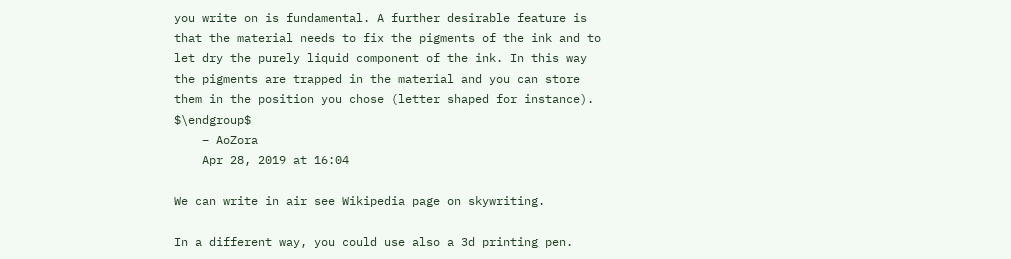you write on is fundamental. A further desirable feature is that the material needs to fix the pigments of the ink and to let dry the purely liquid component of the ink. In this way the pigments are trapped in the material and you can store them in the position you chose (letter shaped for instance). $\endgroup$
    – AoZora
    Apr 28, 2019 at 16:04

We can write in air see Wikipedia page on skywriting.

In a different way, you could use also a 3d printing pen.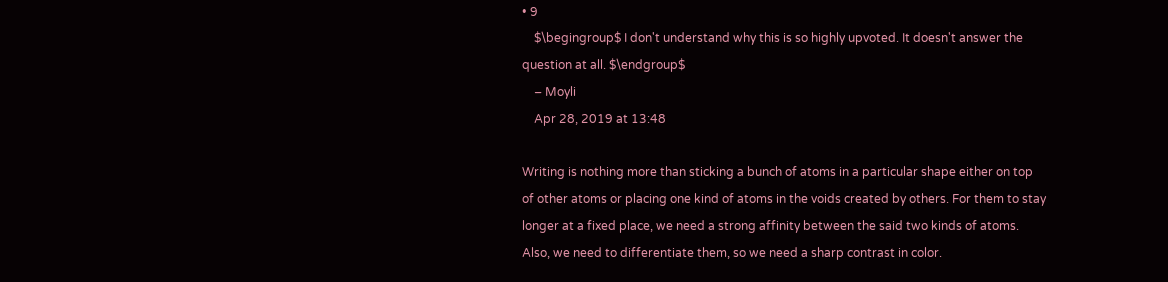• 9
    $\begingroup$ I don't understand why this is so highly upvoted. It doesn't answer the question at all. $\endgroup$
    – Moyli
    Apr 28, 2019 at 13:48

Writing is nothing more than sticking a bunch of atoms in a particular shape either on top of other atoms or placing one kind of atoms in the voids created by others. For them to stay longer at a fixed place, we need a strong affinity between the said two kinds of atoms. Also, we need to differentiate them, so we need a sharp contrast in color.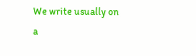We write usually on a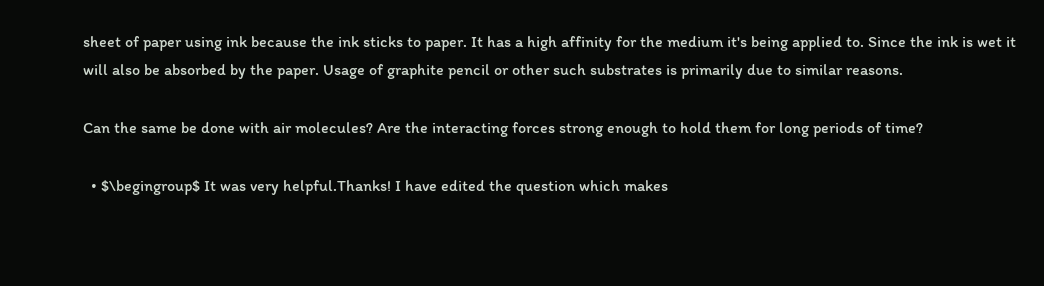sheet of paper using ink because the ink sticks to paper. It has a high affinity for the medium it's being applied to. Since the ink is wet it will also be absorbed by the paper. Usage of graphite pencil or other such substrates is primarily due to similar reasons.

Can the same be done with air molecules? Are the interacting forces strong enough to hold them for long periods of time?

  • $\begingroup$ It was very helpful.Thanks! I have edited the question which makes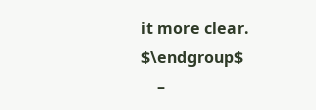it more clear. $\endgroup$
    –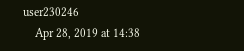user230246
    Apr 28, 2019 at 14:38